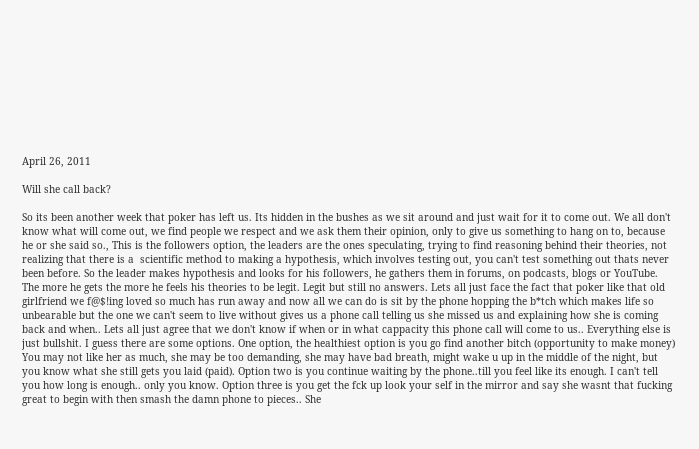April 26, 2011

Will she call back?

So its been another week that poker has left us. Its hidden in the bushes as we sit around and just wait for it to come out. We all don't know what will come out, we find people we respect and we ask them their opinion, only to give us something to hang on to, because he or she said so., This is the followers option, the leaders are the ones speculating, trying to find reasoning behind their theories, not realizing that there is a  scientific method to making a hypothesis, which involves testing out, you can't test something out thats never been before. So the leader makes hypothesis and looks for his followers, he gathers them in forums, on podcasts, blogs or YouTube. The more he gets the more he feels his theories to be legit. Legit but still no answers. Lets all just face the fact that poker like that old girlfriend we f@$!ing loved so much has run away and now all we can do is sit by the phone hopping the b*tch which makes life so unbearable but the one we can't seem to live without gives us a phone call telling us she missed us and explaining how she is coming back and when.. Lets all just agree that we don't know if when or in what cappacity this phone call will come to us.. Everything else is just bullshit. I guess there are some options. One option, the healthiest option is you go find another bitch (opportunity to make money) You may not like her as much, she may be too demanding, she may have bad breath, might wake u up in the middle of the night, but you know what she still gets you laid (paid). Option two is you continue waiting by the phone..till you feel like its enough. I can't tell you how long is enough.. only you know. Option three is you get the fck up look your self in the mirror and say she wasnt that fucking great to begin with then smash the damn phone to pieces.. She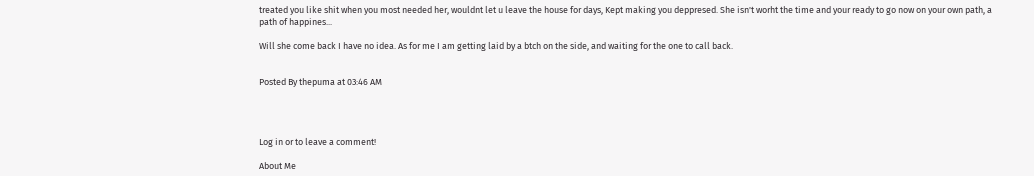treated you like shit when you most needed her, wouldnt let u leave the house for days, Kept making you deppresed. She isn't worht the time and your ready to go now on your own path, a path of happines...

Will she come back I have no idea. As for me I am getting laid by a btch on the side, and waiting for the one to call back.


Posted By thepuma at 03:46 AM




Log in or to leave a comment!

About Me